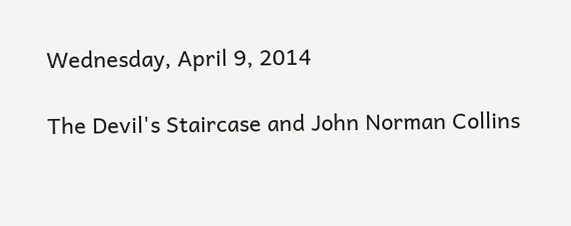Wednesday, April 9, 2014

The Devil's Staircase and John Norman Collins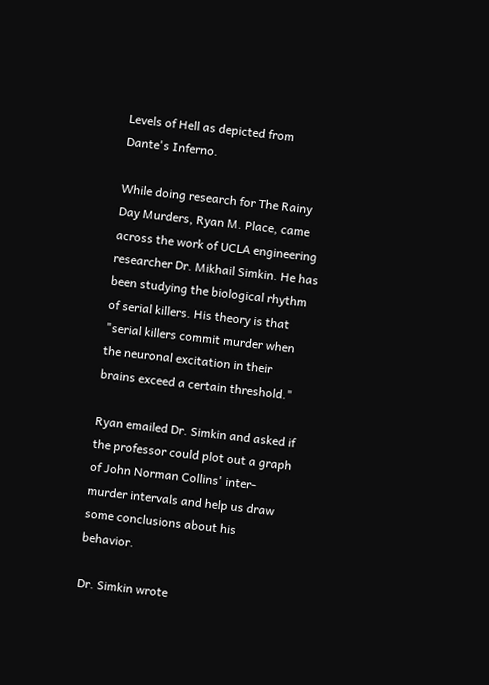Levels of Hell as depicted from Dante's Inferno.

While doing research for The Rainy Day Murders, Ryan M. Place, came across the work of UCLA engineering researcher Dr. Mikhail Simkin. He has been studying the biological rhythm of serial killers. His theory is that "serial killers commit murder when the neuronal excitation in their brains exceed a certain threshold."

Ryan emailed Dr. Simkin and asked if the professor could plot out a graph of John Norman Collins' inter-murder intervals and help us draw some conclusions about his behavior.

Dr. Simkin wrote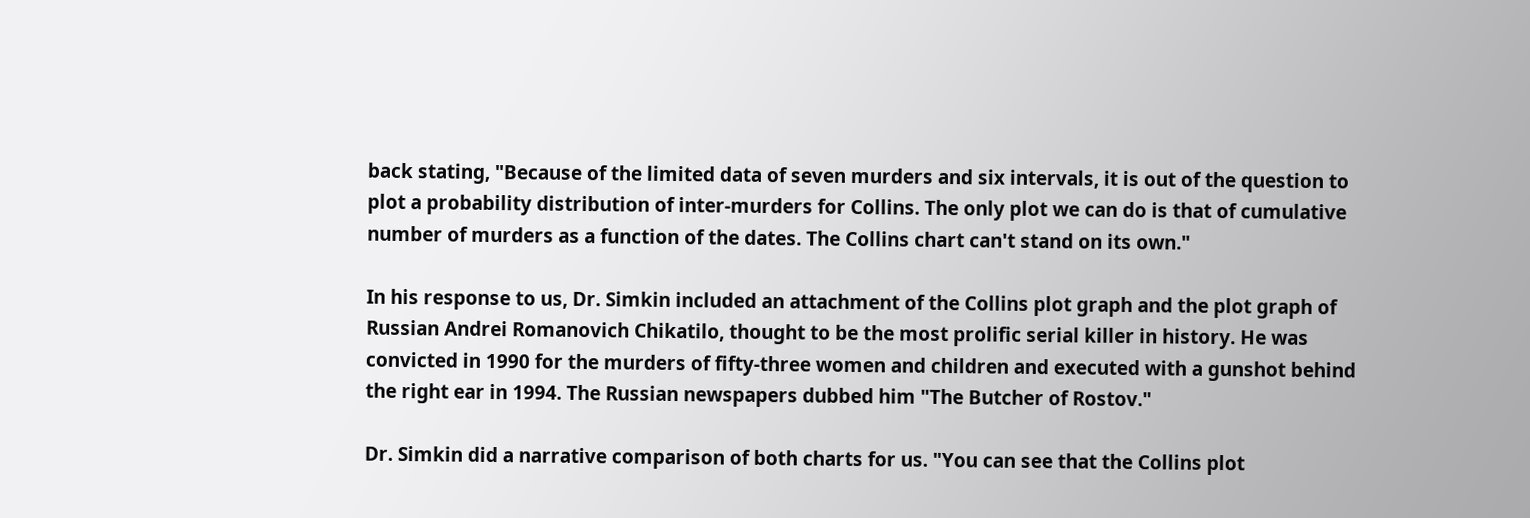back stating, "Because of the limited data of seven murders and six intervals, it is out of the question to plot a probability distribution of inter-murders for Collins. The only plot we can do is that of cumulative number of murders as a function of the dates. The Collins chart can't stand on its own."

In his response to us, Dr. Simkin included an attachment of the Collins plot graph and the plot graph of Russian Andrei Romanovich Chikatilo, thought to be the most prolific serial killer in history. He was convicted in 1990 for the murders of fifty-three women and children and executed with a gunshot behind the right ear in 1994. The Russian newspapers dubbed him "The Butcher of Rostov."

Dr. Simkin did a narrative comparison of both charts for us. "You can see that the Collins plot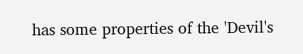has some properties of the 'Devil's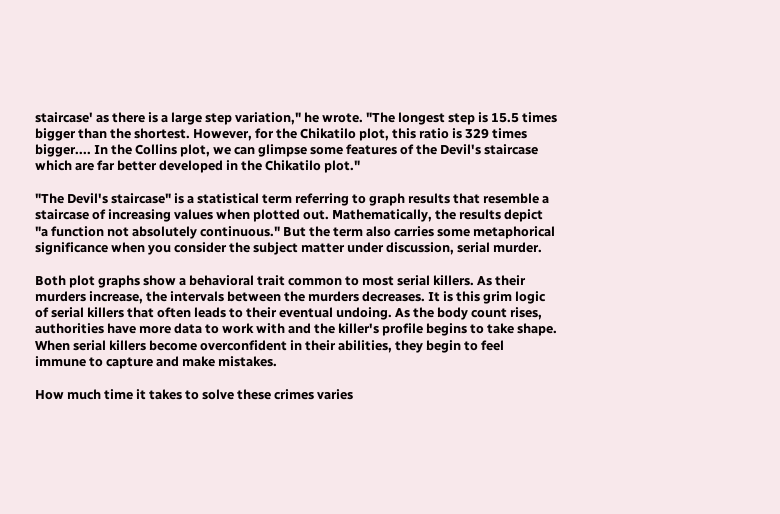staircase' as there is a large step variation," he wrote. "The longest step is 15.5 times bigger than the shortest. However, for the Chikatilo plot, this ratio is 329 times bigger.... In the Collins plot, we can glimpse some features of the Devil's staircase which are far better developed in the Chikatilo plot."

"The Devil's staircase" is a statistical term referring to graph results that resemble a staircase of increasing values when plotted out. Mathematically, the results depict "a function not absolutely continuous." But the term also carries some metaphorical significance when you consider the subject matter under discussion, serial murder.

Both plot graphs show a behavioral trait common to most serial killers. As their murders increase, the intervals between the murders decreases. It is this grim logic of serial killers that often leads to their eventual undoing. As the body count rises, authorities have more data to work with and the killer's profile begins to take shape. When serial killers become overconfident in their abilities, they begin to feel immune to capture and make mistakes.

How much time it takes to solve these crimes varies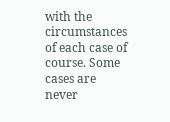with the circumstances of each case of course. Some cases are never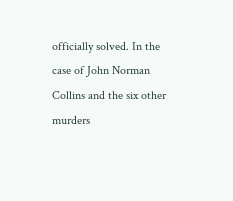officially solved. In the case of John Norman Collins and the six other murders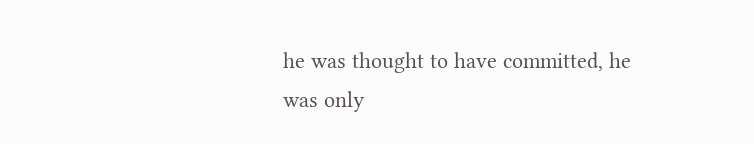he was thought to have committed, he was only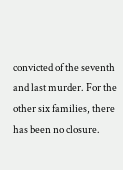convicted of the seventh and last murder. For the other six families, there has been no closure.